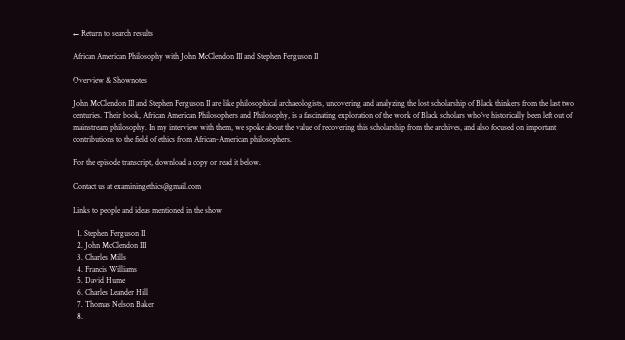← Return to search results

African American Philosophy with John McClendon III and Stephen Ferguson II

Overview & Shownotes

John McClendon III and Stephen Ferguson II are like philosophical archaeologists, uncovering and analyzing the lost scholarship of Black thinkers from the last two centuries. Their book, African American Philosophers and Philosophy, is a fascinating exploration of the work of Black scholars who’ve historically been left out of mainstream philosophy. In my interview with them, we spoke about the value of recovering this scholarship from the archives, and also focused on important contributions to the field of ethics from African-American philosophers.

For the episode transcript, download a copy or read it below.

Contact us at examiningethics@gmail.com

Links to people and ideas mentioned in the show

  1. Stephen Ferguson II
  2. John McClendon III
  3. Charles Mills
  4. Francis Williams
  5. David Hume
  6. Charles Leander Hill
  7. Thomas Nelson Baker
  8.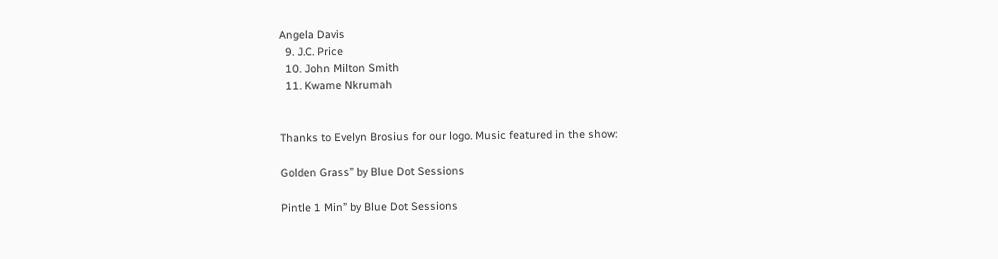Angela Davis
  9. J.C. Price
  10. John Milton Smith
  11. Kwame Nkrumah


Thanks to Evelyn Brosius for our logo. Music featured in the show:

Golden Grass” by Blue Dot Sessions

Pintle 1 Min” by Blue Dot Sessions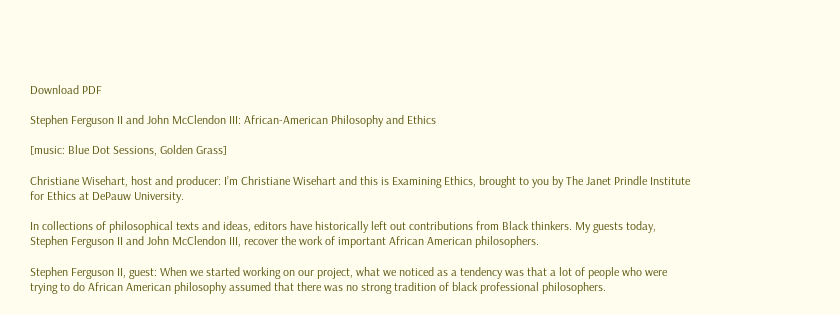Download PDF

Stephen Ferguson II and John McClendon III: African-American Philosophy and Ethics

[music: Blue Dot Sessions, Golden Grass]

Christiane Wisehart, host and producer: I’m Christiane Wisehart and this is Examining Ethics, brought to you by The Janet Prindle Institute for Ethics at DePauw University.

In collections of philosophical texts and ideas, editors have historically left out contributions from Black thinkers. My guests today, Stephen Ferguson II and John McClendon III, recover the work of important African American philosophers.

Stephen Ferguson II, guest: When we started working on our project, what we noticed as a tendency was that a lot of people who were trying to do African American philosophy assumed that there was no strong tradition of black professional philosophers.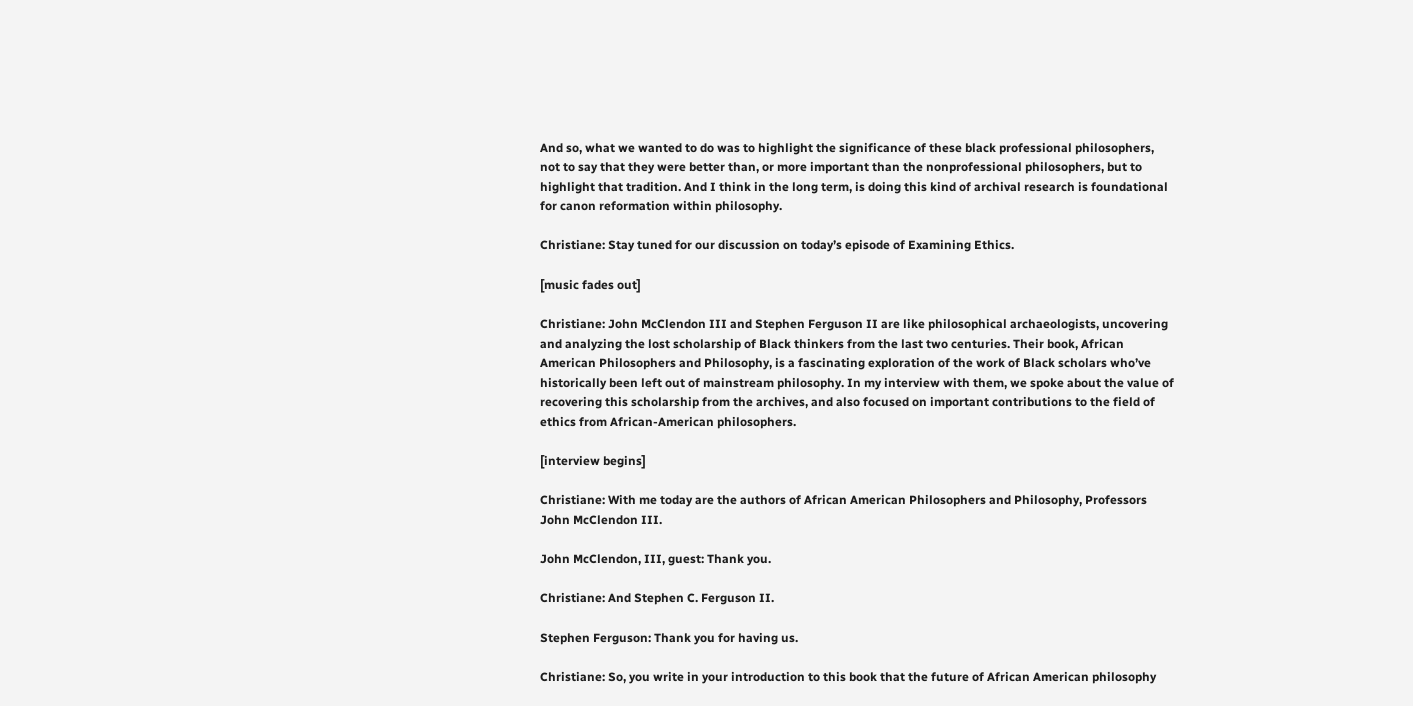And so, what we wanted to do was to highlight the significance of these black professional philosophers, not to say that they were better than, or more important than the nonprofessional philosophers, but to highlight that tradition. And I think in the long term, is doing this kind of archival research is foundational for canon reformation within philosophy.

Christiane: Stay tuned for our discussion on today’s episode of Examining Ethics.

[music fades out]

Christiane: John McClendon III and Stephen Ferguson II are like philosophical archaeologists, uncovering and analyzing the lost scholarship of Black thinkers from the last two centuries. Their book, African American Philosophers and Philosophy, is a fascinating exploration of the work of Black scholars who’ve historically been left out of mainstream philosophy. In my interview with them, we spoke about the value of recovering this scholarship from the archives, and also focused on important contributions to the field of ethics from African-American philosophers.

[interview begins]

Christiane: With me today are the authors of African American Philosophers and Philosophy, Professors John McClendon III.

John McClendon, III, guest: Thank you.

Christiane: And Stephen C. Ferguson II.

Stephen Ferguson: Thank you for having us.

Christiane: So, you write in your introduction to this book that the future of African American philosophy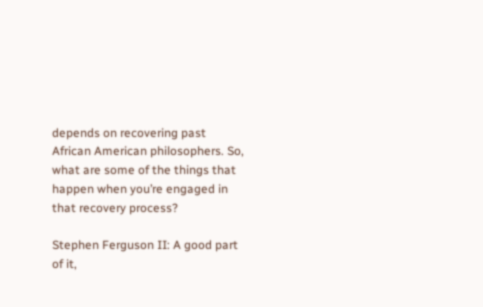depends on recovering past African American philosophers. So, what are some of the things that happen when you’re engaged in that recovery process?

Stephen Ferguson II: A good part of it,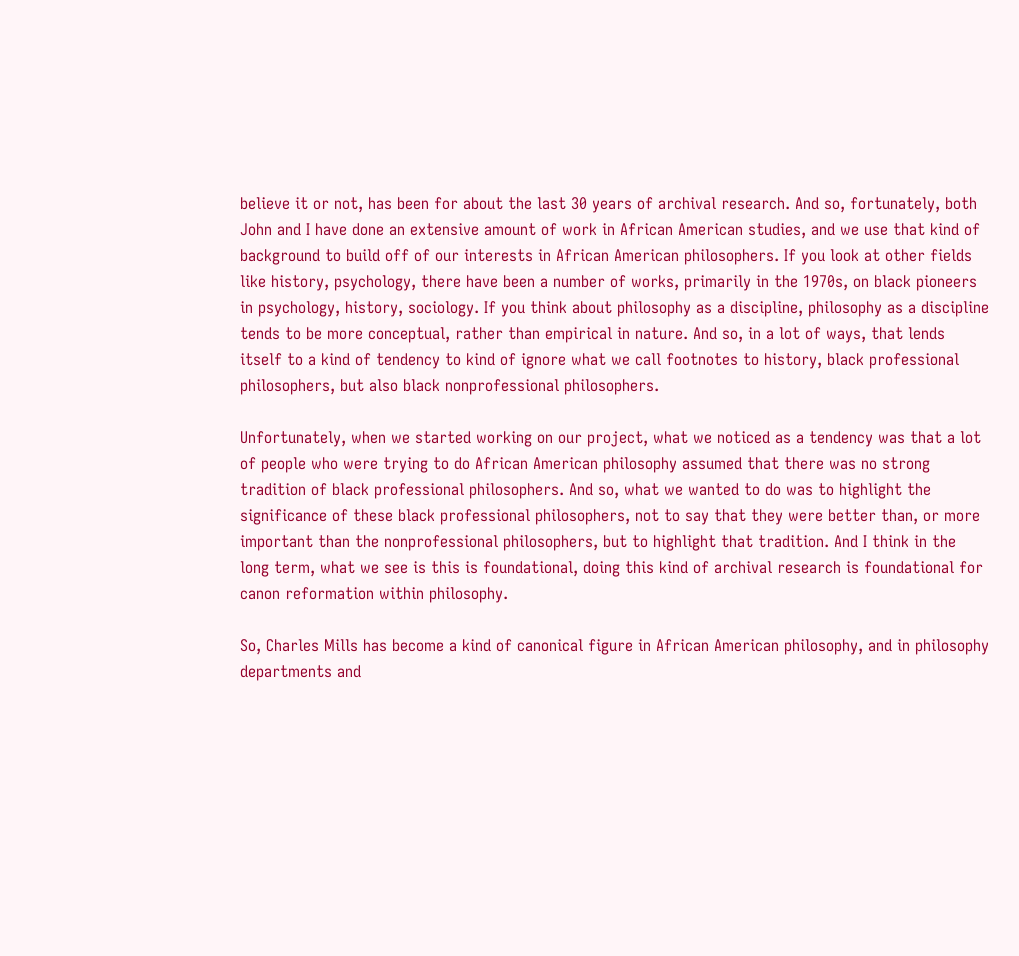believe it or not, has been for about the last 30 years of archival research. And so, fortunately, both John and I have done an extensive amount of work in African American studies, and we use that kind of background to build off of our interests in African American philosophers. If you look at other fields like history, psychology, there have been a number of works, primarily in the 1970s, on black pioneers in psychology, history, sociology. If you think about philosophy as a discipline, philosophy as a discipline tends to be more conceptual, rather than empirical in nature. And so, in a lot of ways, that lends itself to a kind of tendency to kind of ignore what we call footnotes to history, black professional philosophers, but also black nonprofessional philosophers.

Unfortunately, when we started working on our project, what we noticed as a tendency was that a lot of people who were trying to do African American philosophy assumed that there was no strong tradition of black professional philosophers. And so, what we wanted to do was to highlight the significance of these black professional philosophers, not to say that they were better than, or more important than the nonprofessional philosophers, but to highlight that tradition. And I think in the long term, what we see is this is foundational, doing this kind of archival research is foundational for canon reformation within philosophy.

So, Charles Mills has become a kind of canonical figure in African American philosophy, and in philosophy departments and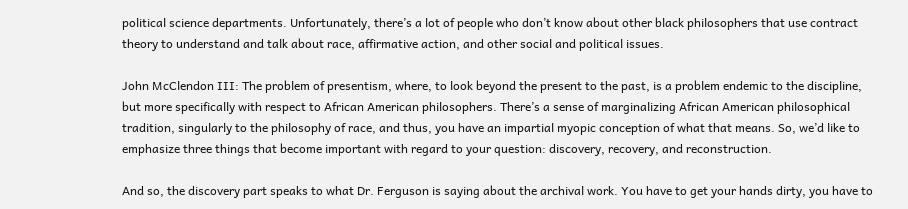political science departments. Unfortunately, there’s a lot of people who don’t know about other black philosophers that use contract theory to understand and talk about race, affirmative action, and other social and political issues.

John McClendon III: The problem of presentism, where, to look beyond the present to the past, is a problem endemic to the discipline, but more specifically with respect to African American philosophers. There’s a sense of marginalizing African American philosophical tradition, singularly to the philosophy of race, and thus, you have an impartial myopic conception of what that means. So, we’d like to emphasize three things that become important with regard to your question: discovery, recovery, and reconstruction.

And so, the discovery part speaks to what Dr. Ferguson is saying about the archival work. You have to get your hands dirty, you have to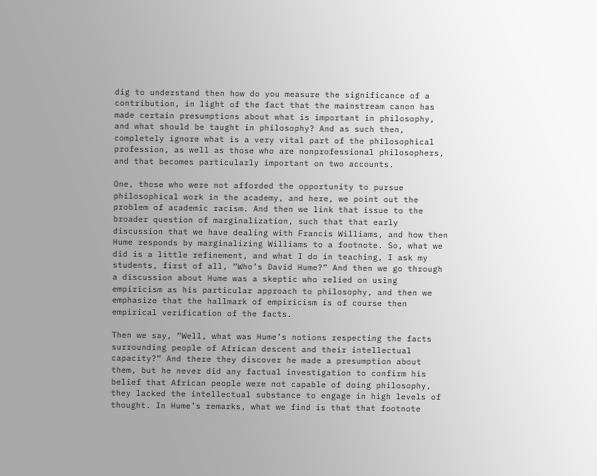dig to understand then how do you measure the significance of a contribution, in light of the fact that the mainstream canon has made certain presumptions about what is important in philosophy, and what should be taught in philosophy? And as such then, completely ignore what is a very vital part of the philosophical profession, as well as those who are nonprofessional philosophers, and that becomes particularly important on two accounts.

One, those who were not afforded the opportunity to pursue philosophical work in the academy, and here, we point out the problem of academic racism. And then we link that issue to the broader question of marginalization, such that that early discussion that we have dealing with Francis Williams, and how then Hume responds by marginalizing Williams to a footnote. So, what we did is a little refinement, and what I do in teaching, I ask my students, first of all, “Who’s David Hume?” And then we go through a discussion about Hume was a skeptic who relied on using empiricism as his particular approach to philosophy, and then we emphasize that the hallmark of empiricism is of course then empirical verification of the facts.

Then we say, “Well, what was Hume’s notions respecting the facts surrounding people of African descent and their intellectual capacity?” And there they discover he made a presumption about them, but he never did any factual investigation to confirm his belief that African people were not capable of doing philosophy, they lacked the intellectual substance to engage in high levels of thought. In Hume’s remarks, what we find is that that footnote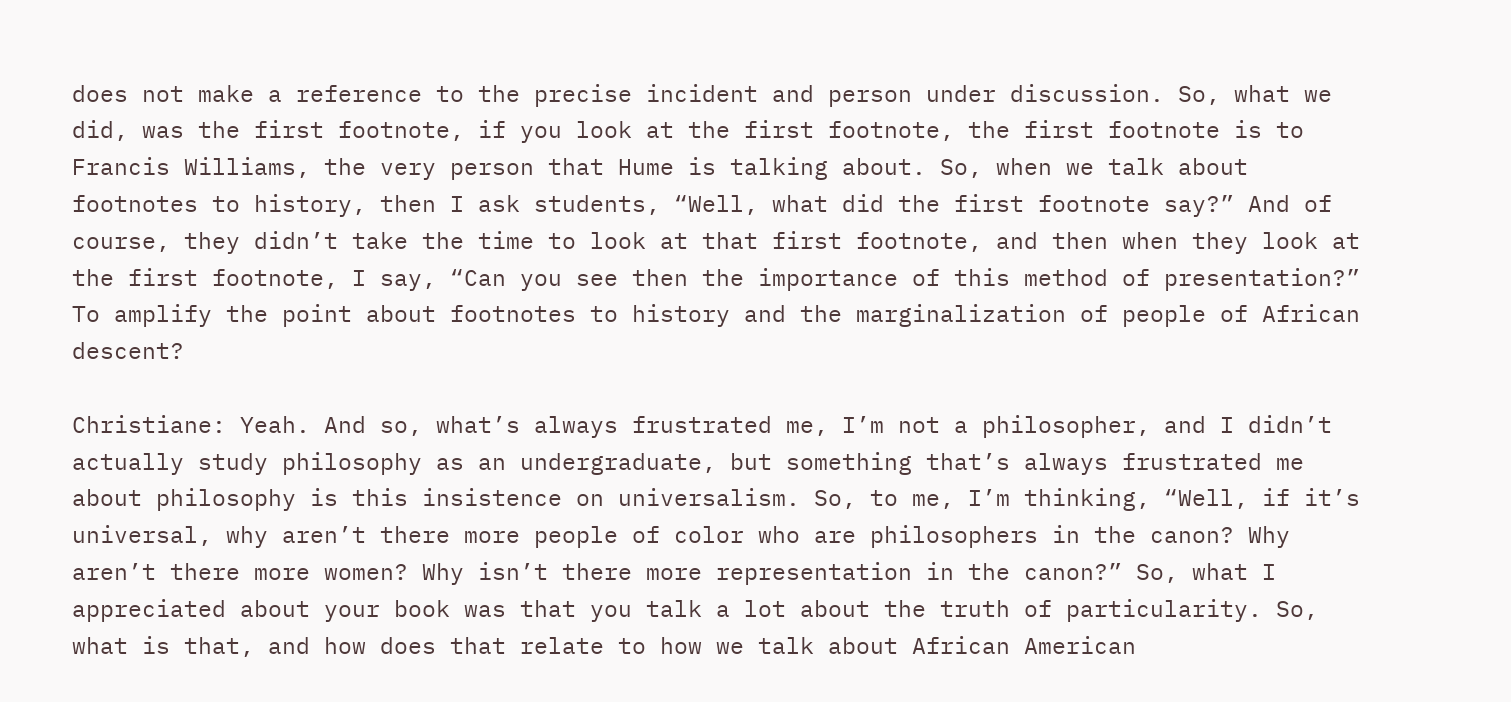does not make a reference to the precise incident and person under discussion. So, what we did, was the first footnote, if you look at the first footnote, the first footnote is to Francis Williams, the very person that Hume is talking about. So, when we talk about footnotes to history, then I ask students, “Well, what did the first footnote say?” And of course, they didn’t take the time to look at that first footnote, and then when they look at the first footnote, I say, “Can you see then the importance of this method of presentation?” To amplify the point about footnotes to history and the marginalization of people of African descent?

Christiane: Yeah. And so, what’s always frustrated me, I’m not a philosopher, and I didn’t actually study philosophy as an undergraduate, but something that’s always frustrated me about philosophy is this insistence on universalism. So, to me, I’m thinking, “Well, if it’s universal, why aren’t there more people of color who are philosophers in the canon? Why aren’t there more women? Why isn’t there more representation in the canon?” So, what I appreciated about your book was that you talk a lot about the truth of particularity. So, what is that, and how does that relate to how we talk about African American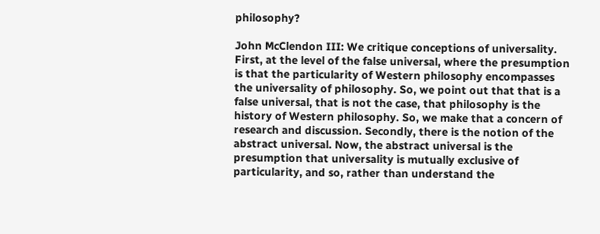philosophy?

John McClendon III: We critique conceptions of universality. First, at the level of the false universal, where the presumption is that the particularity of Western philosophy encompasses the universality of philosophy. So, we point out that that is a false universal, that is not the case, that philosophy is the history of Western philosophy. So, we make that a concern of research and discussion. Secondly, there is the notion of the abstract universal. Now, the abstract universal is the presumption that universality is mutually exclusive of particularity, and so, rather than understand the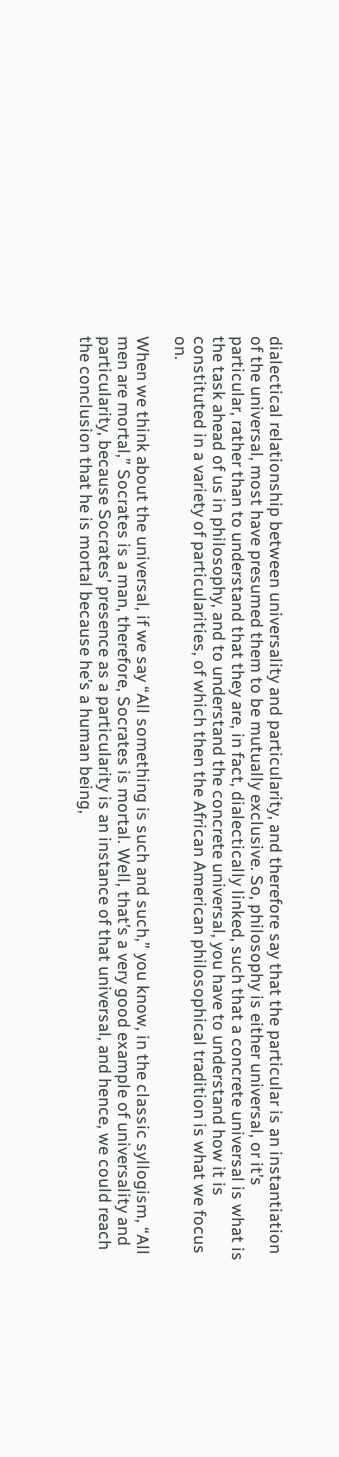dialectical relationship between universality and particularity, and therefore say that the particular is an instantiation of the universal, most have presumed them to be mutually exclusive. So, philosophy is either universal, or it’s particular, rather than to understand that they are, in fact, dialectically linked, such that a concrete universal is what is the task ahead of us in philosophy, and to understand the concrete universal, you have to understand how it is constituted in a variety of particularities, of which then the African American philosophical tradition is what we focus on.

When we think about the universal, if we say “All something is such and such,” you know, in the classic syllogism, “All men are mortal,” Socrates is a man, therefore, Socrates is mortal. Well, that’s a very good example of universality and particularity, because Socrates’ presence as a particularity is an instance of that universal, and hence, we could reach the conclusion that he is mortal because he’s a human being,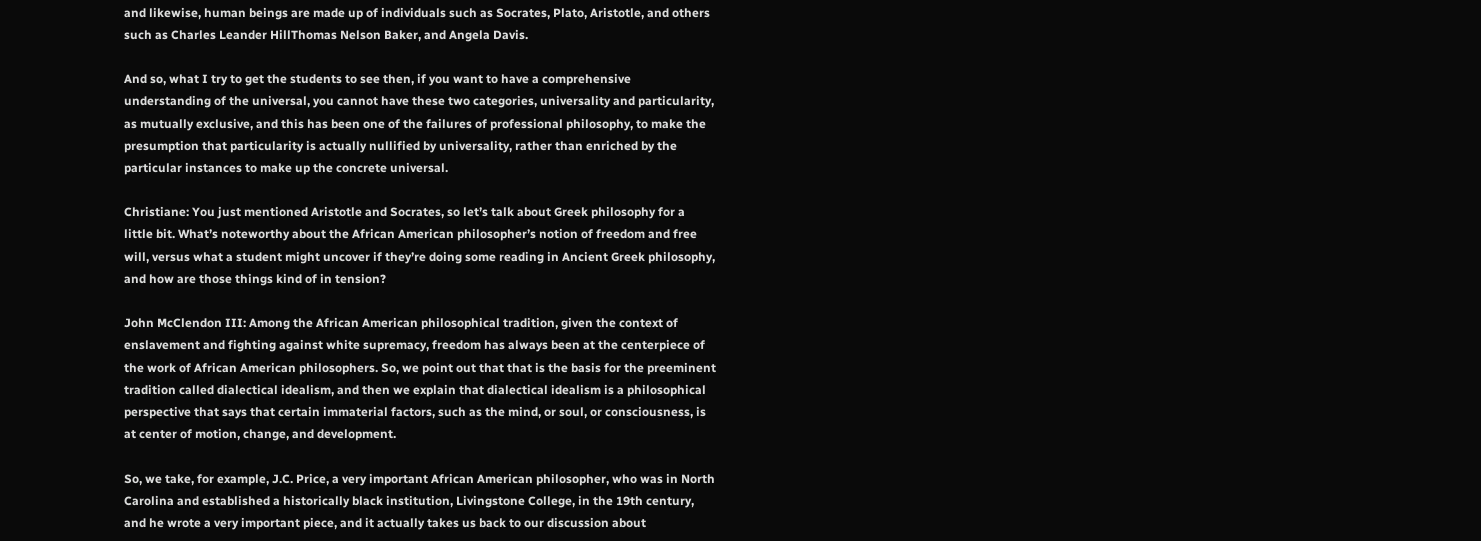and likewise, human beings are made up of individuals such as Socrates, Plato, Aristotle, and others such as Charles Leander HillThomas Nelson Baker, and Angela Davis.

And so, what I try to get the students to see then, if you want to have a comprehensive understanding of the universal, you cannot have these two categories, universality and particularity, as mutually exclusive, and this has been one of the failures of professional philosophy, to make the presumption that particularity is actually nullified by universality, rather than enriched by the particular instances to make up the concrete universal.

Christiane: You just mentioned Aristotle and Socrates, so let’s talk about Greek philosophy for a little bit. What’s noteworthy about the African American philosopher’s notion of freedom and free will, versus what a student might uncover if they’re doing some reading in Ancient Greek philosophy, and how are those things kind of in tension?

John McClendon III: Among the African American philosophical tradition, given the context of enslavement and fighting against white supremacy, freedom has always been at the centerpiece of the work of African American philosophers. So, we point out that that is the basis for the preeminent tradition called dialectical idealism, and then we explain that dialectical idealism is a philosophical perspective that says that certain immaterial factors, such as the mind, or soul, or consciousness, is at center of motion, change, and development.

So, we take, for example, J.C. Price, a very important African American philosopher, who was in North Carolina and established a historically black institution, Livingstone College, in the 19th century, and he wrote a very important piece, and it actually takes us back to our discussion about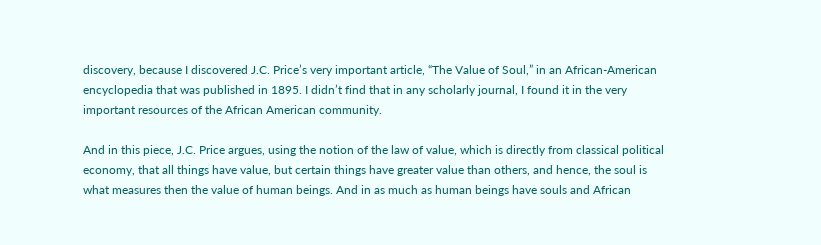discovery, because I discovered J.C. Price’s very important article, “The Value of Soul,” in an African-American encyclopedia that was published in 1895. I didn’t find that in any scholarly journal, I found it in the very important resources of the African American community.

And in this piece, J.C. Price argues, using the notion of the law of value, which is directly from classical political economy, that all things have value, but certain things have greater value than others, and hence, the soul is what measures then the value of human beings. And in as much as human beings have souls and African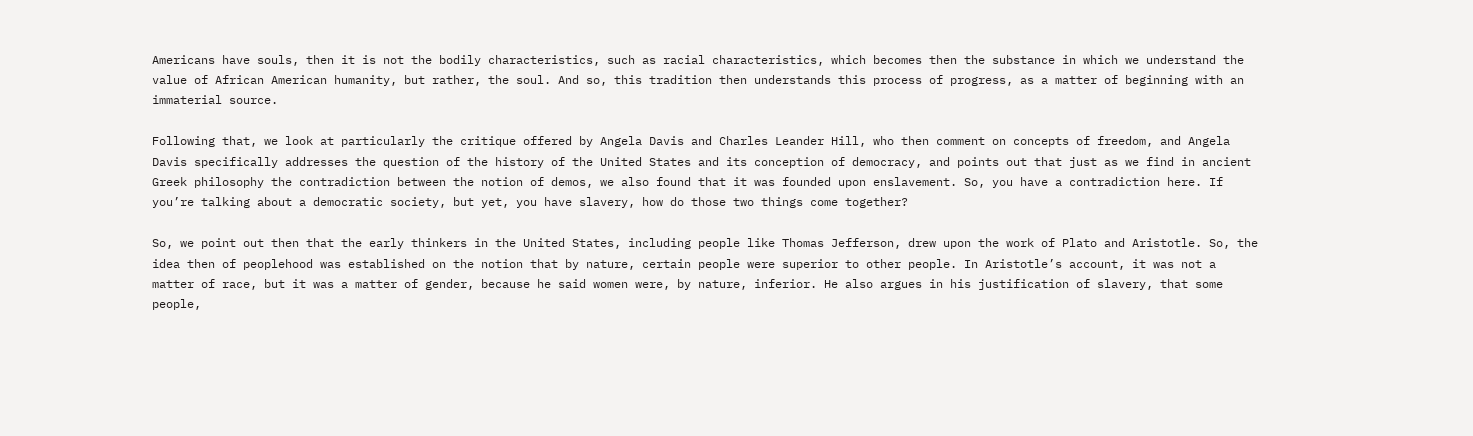Americans have souls, then it is not the bodily characteristics, such as racial characteristics, which becomes then the substance in which we understand the value of African American humanity, but rather, the soul. And so, this tradition then understands this process of progress, as a matter of beginning with an immaterial source.

Following that, we look at particularly the critique offered by Angela Davis and Charles Leander Hill, who then comment on concepts of freedom, and Angela Davis specifically addresses the question of the history of the United States and its conception of democracy, and points out that just as we find in ancient Greek philosophy the contradiction between the notion of demos, we also found that it was founded upon enslavement. So, you have a contradiction here. If you’re talking about a democratic society, but yet, you have slavery, how do those two things come together?

So, we point out then that the early thinkers in the United States, including people like Thomas Jefferson, drew upon the work of Plato and Aristotle. So, the idea then of peoplehood was established on the notion that by nature, certain people were superior to other people. In Aristotle’s account, it was not a matter of race, but it was a matter of gender, because he said women were, by nature, inferior. He also argues in his justification of slavery, that some people,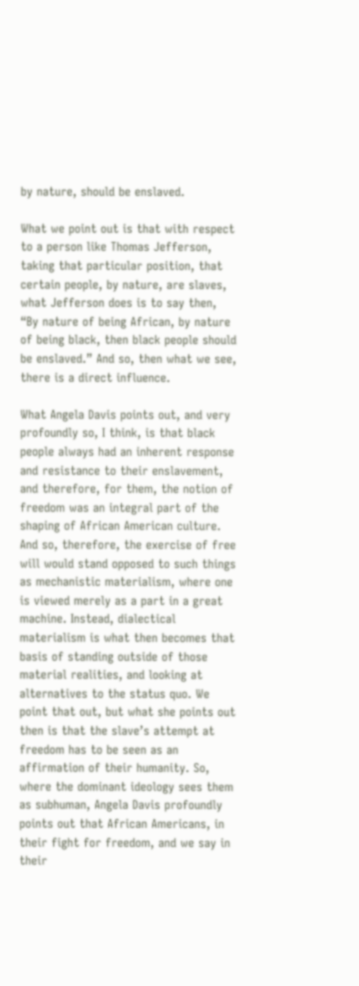by nature, should be enslaved.

What we point out is that with respect to a person like Thomas Jefferson, taking that particular position, that certain people, by nature, are slaves, what Jefferson does is to say then, “By nature of being African, by nature of being black, then black people should be enslaved.” And so, then what we see, there is a direct influence.

What Angela Davis points out, and very profoundly so, I think, is that black people always had an inherent response and resistance to their enslavement, and therefore, for them, the notion of freedom was an integral part of the shaping of African American culture. And so, therefore, the exercise of free will would stand opposed to such things as mechanistic materialism, where one is viewed merely as a part in a great machine. Instead, dialectical materialism is what then becomes that basis of standing outside of those material realities, and looking at alternatives to the status quo. We point that out, but what she points out then is that the slave’s attempt at freedom has to be seen as an affirmation of their humanity. So, where the dominant ideology sees them as subhuman, Angela Davis profoundly points out that African Americans, in their fight for freedom, and we say in their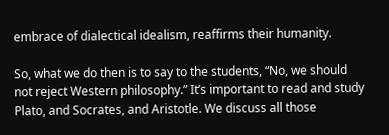embrace of dialectical idealism, reaffirms their humanity.

So, what we do then is to say to the students, “No, we should not reject Western philosophy.” It’s important to read and study Plato, and Socrates, and Aristotle. We discuss all those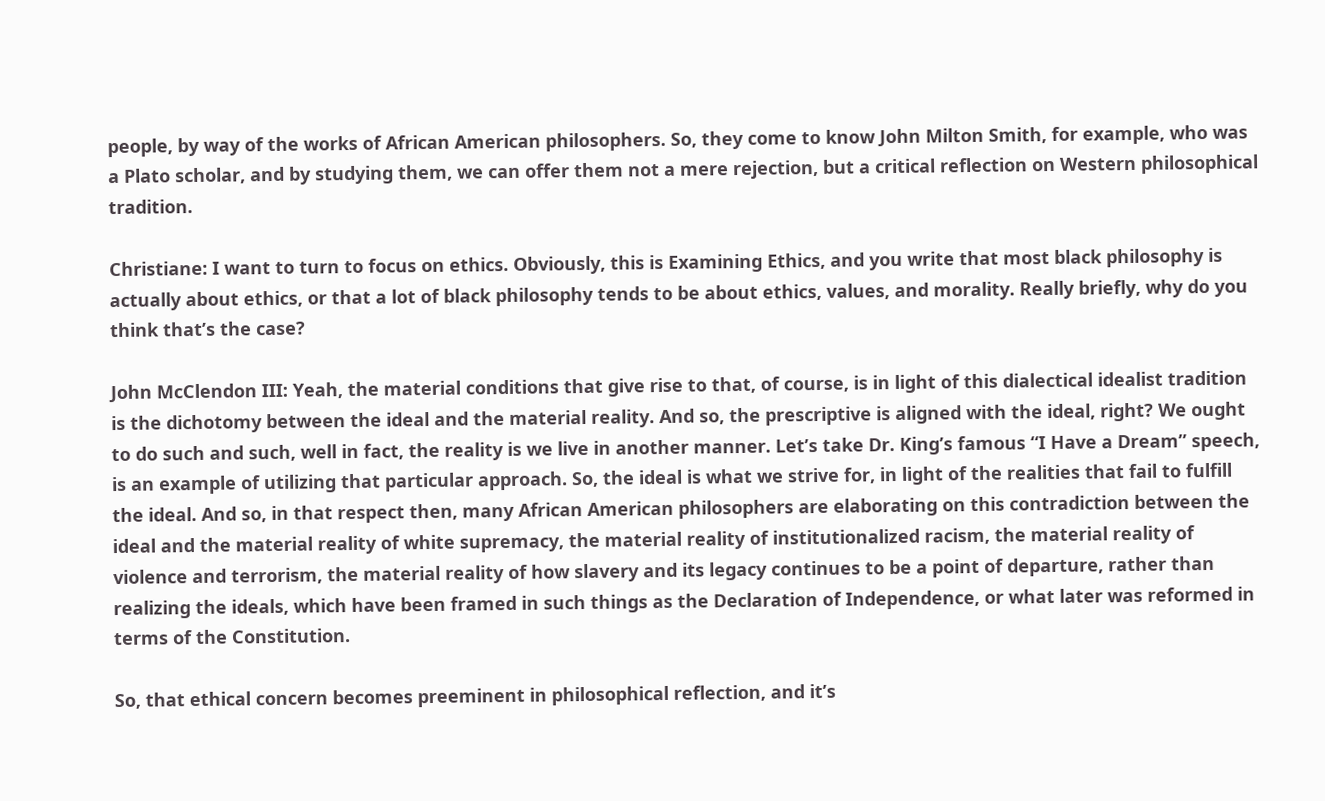people, by way of the works of African American philosophers. So, they come to know John Milton Smith, for example, who was a Plato scholar, and by studying them, we can offer them not a mere rejection, but a critical reflection on Western philosophical tradition.

Christiane: I want to turn to focus on ethics. Obviously, this is Examining Ethics, and you write that most black philosophy is actually about ethics, or that a lot of black philosophy tends to be about ethics, values, and morality. Really briefly, why do you think that’s the case?

John McClendon III: Yeah, the material conditions that give rise to that, of course, is in light of this dialectical idealist tradition is the dichotomy between the ideal and the material reality. And so, the prescriptive is aligned with the ideal, right? We ought to do such and such, well in fact, the reality is we live in another manner. Let’s take Dr. King’s famous “I Have a Dream” speech, is an example of utilizing that particular approach. So, the ideal is what we strive for, in light of the realities that fail to fulfill the ideal. And so, in that respect then, many African American philosophers are elaborating on this contradiction between the ideal and the material reality of white supremacy, the material reality of institutionalized racism, the material reality of violence and terrorism, the material reality of how slavery and its legacy continues to be a point of departure, rather than realizing the ideals, which have been framed in such things as the Declaration of Independence, or what later was reformed in terms of the Constitution.

So, that ethical concern becomes preeminent in philosophical reflection, and it’s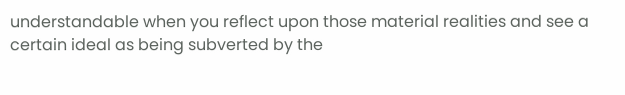understandable when you reflect upon those material realities and see a certain ideal as being subverted by the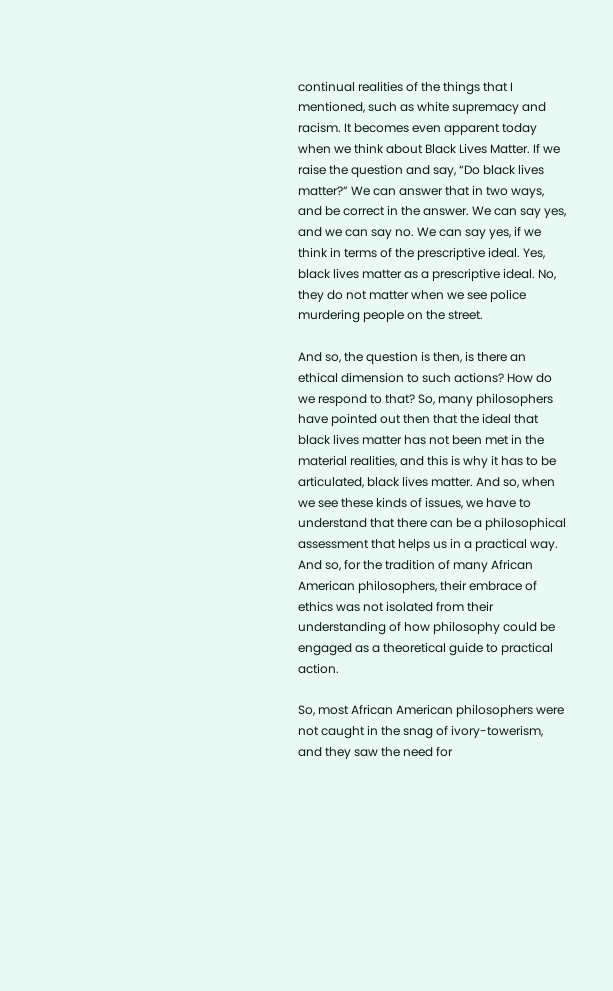continual realities of the things that I mentioned, such as white supremacy and racism. It becomes even apparent today when we think about Black Lives Matter. If we raise the question and say, “Do black lives matter?” We can answer that in two ways, and be correct in the answer. We can say yes, and we can say no. We can say yes, if we think in terms of the prescriptive ideal. Yes, black lives matter as a prescriptive ideal. No, they do not matter when we see police murdering people on the street.

And so, the question is then, is there an ethical dimension to such actions? How do we respond to that? So, many philosophers have pointed out then that the ideal that black lives matter has not been met in the material realities, and this is why it has to be articulated, black lives matter. And so, when we see these kinds of issues, we have to understand that there can be a philosophical assessment that helps us in a practical way. And so, for the tradition of many African American philosophers, their embrace of ethics was not isolated from their understanding of how philosophy could be engaged as a theoretical guide to practical action.

So, most African American philosophers were not caught in the snag of ivory-towerism, and they saw the need for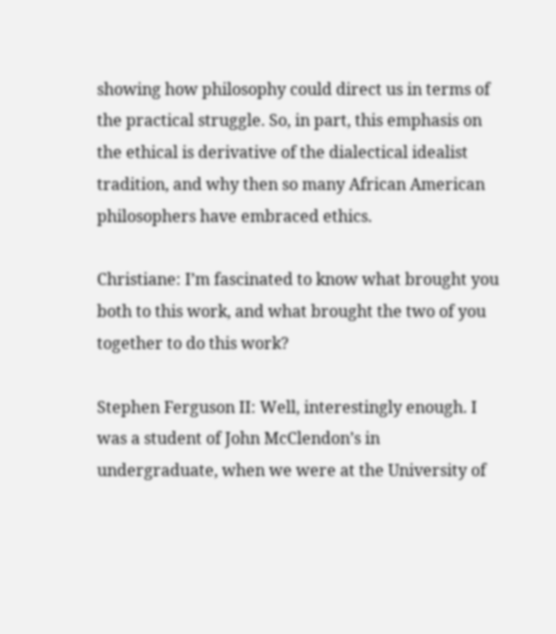showing how philosophy could direct us in terms of the practical struggle. So, in part, this emphasis on the ethical is derivative of the dialectical idealist tradition, and why then so many African American philosophers have embraced ethics.

Christiane: I’m fascinated to know what brought you both to this work, and what brought the two of you together to do this work?

Stephen Ferguson II: Well, interestingly enough. I was a student of John McClendon’s in undergraduate, when we were at the University of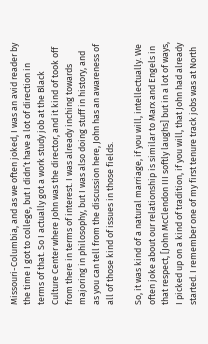Missouri-Columbia, and as we often joked, I was an avid reader by the time I got to college, but I didn’t have a lot of direction in terms of that. So I actually got a work study job at the Black Culture Center where John was the director, and it kind of took off from there in terms of interest. I was already inching towards majoring in philosophy, but I was also doing stuff in history, and as you can tell from the discussion here, John has an awareness of all of those kind of issues in those fields.

So, it was kind of a natural marriage, if you will, intellectually. We often joke about our relationship is similar to Marx and Engels in that respect, [John McClendon III softly laughs] but in a lot of ways, I picked up on a kind of tradition, if you will, that John had already started. I remember one of my first tenure track jobs was at North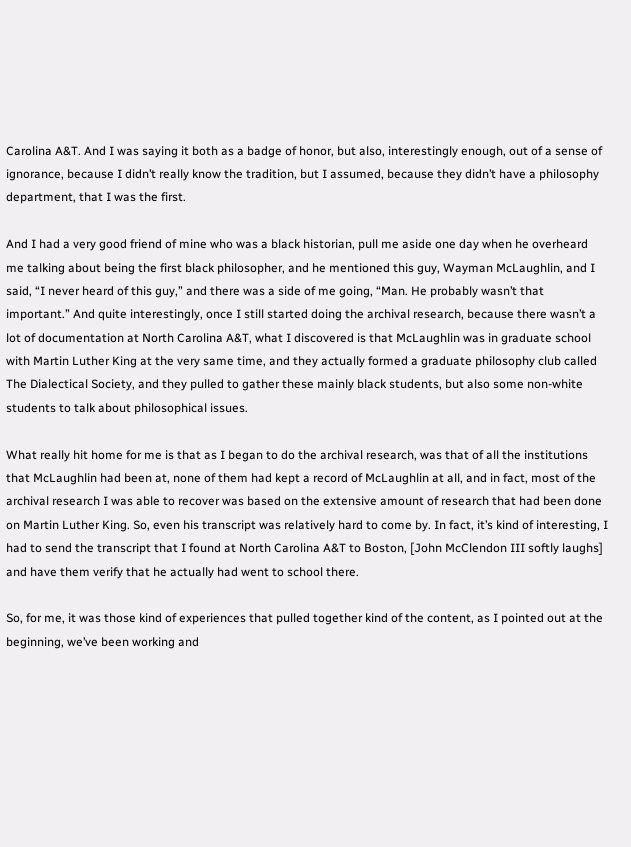Carolina A&T. And I was saying it both as a badge of honor, but also, interestingly enough, out of a sense of ignorance, because I didn’t really know the tradition, but I assumed, because they didn’t have a philosophy department, that I was the first.

And I had a very good friend of mine who was a black historian, pull me aside one day when he overheard me talking about being the first black philosopher, and he mentioned this guy, Wayman McLaughlin, and I said, “I never heard of this guy,” and there was a side of me going, “Man. He probably wasn’t that important.” And quite interestingly, once I still started doing the archival research, because there wasn’t a lot of documentation at North Carolina A&T, what I discovered is that McLaughlin was in graduate school with Martin Luther King at the very same time, and they actually formed a graduate philosophy club called The Dialectical Society, and they pulled to gather these mainly black students, but also some non-white students to talk about philosophical issues.

What really hit home for me is that as I began to do the archival research, was that of all the institutions that McLaughlin had been at, none of them had kept a record of McLaughlin at all, and in fact, most of the archival research I was able to recover was based on the extensive amount of research that had been done on Martin Luther King. So, even his transcript was relatively hard to come by. In fact, it’s kind of interesting, I had to send the transcript that I found at North Carolina A&T to Boston, [John McClendon III softly laughs] and have them verify that he actually had went to school there.

So, for me, it was those kind of experiences that pulled together kind of the content, as I pointed out at the beginning, we’ve been working and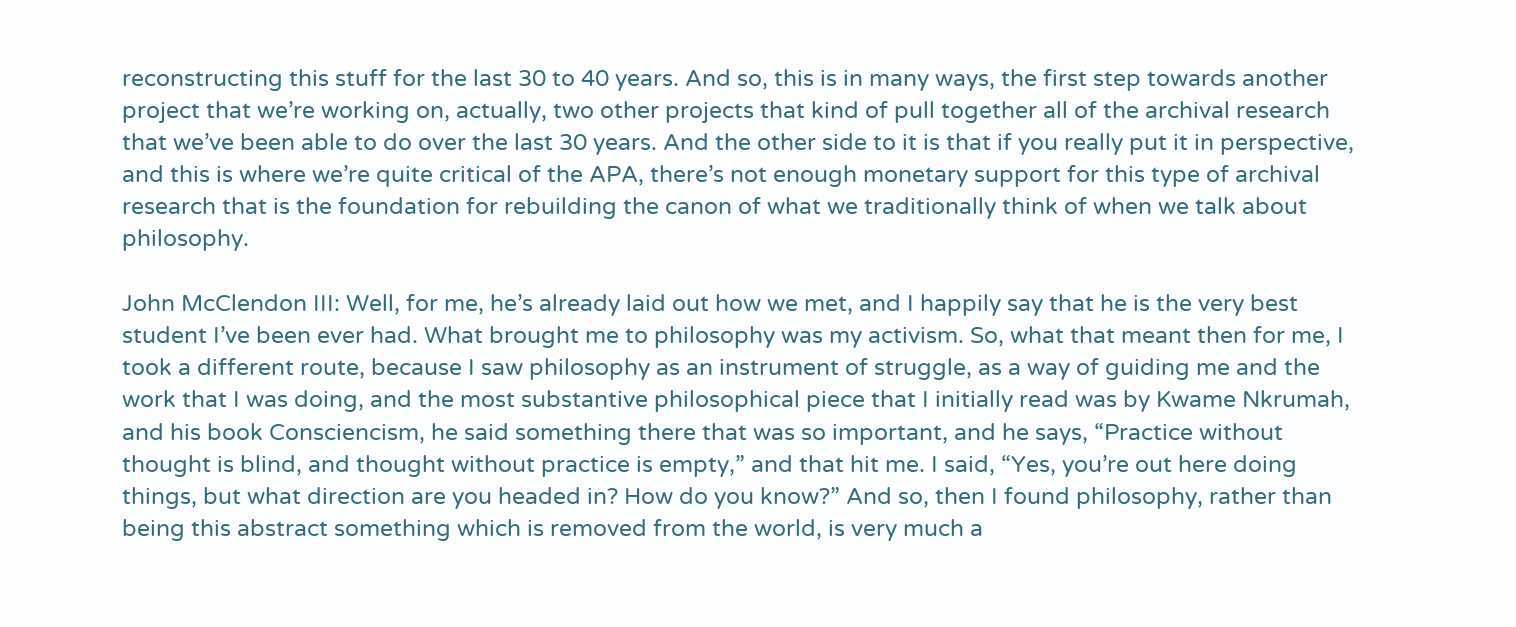reconstructing this stuff for the last 30 to 40 years. And so, this is in many ways, the first step towards another project that we’re working on, actually, two other projects that kind of pull together all of the archival research that we’ve been able to do over the last 30 years. And the other side to it is that if you really put it in perspective, and this is where we’re quite critical of the APA, there’s not enough monetary support for this type of archival research that is the foundation for rebuilding the canon of what we traditionally think of when we talk about philosophy.

John McClendon III: Well, for me, he’s already laid out how we met, and I happily say that he is the very best student I’ve been ever had. What brought me to philosophy was my activism. So, what that meant then for me, I took a different route, because I saw philosophy as an instrument of struggle, as a way of guiding me and the work that I was doing, and the most substantive philosophical piece that I initially read was by Kwame Nkrumah, and his book Consciencism, he said something there that was so important, and he says, “Practice without thought is blind, and thought without practice is empty,” and that hit me. I said, “Yes, you’re out here doing things, but what direction are you headed in? How do you know?” And so, then I found philosophy, rather than being this abstract something which is removed from the world, is very much a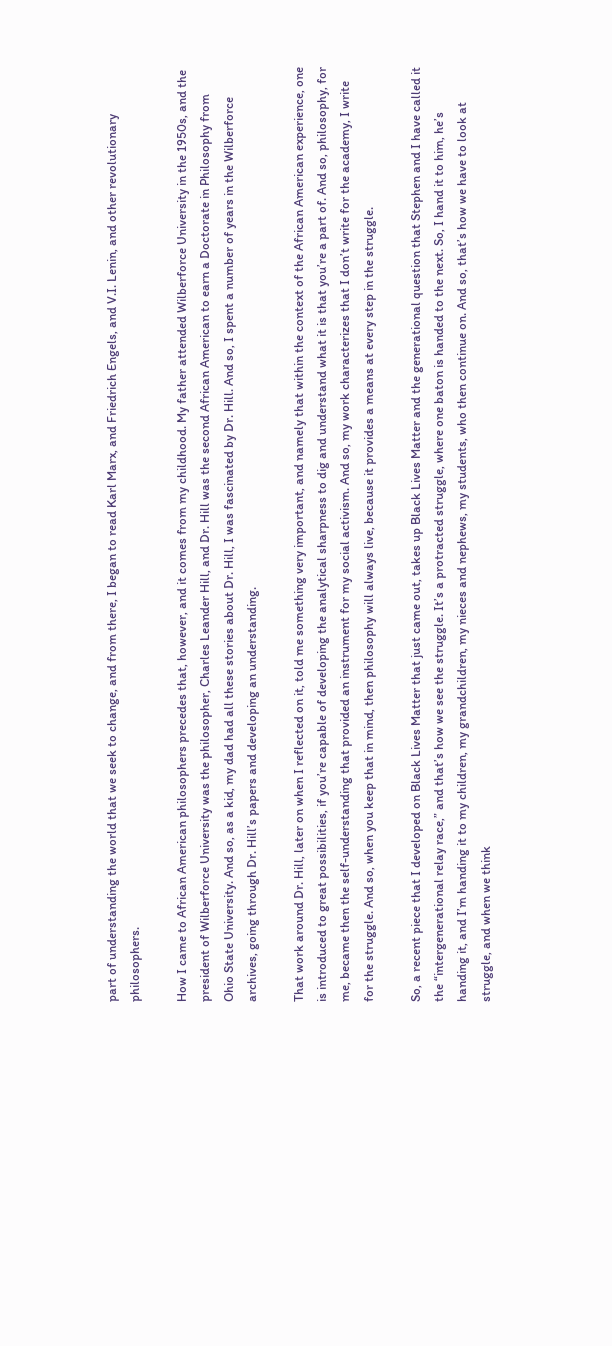part of understanding the world that we seek to change, and from there, I began to read Karl Marx, and Friedrich Engels, and V.I. Lenin, and other revolutionary philosophers.

How I came to African American philosophers precedes that, however, and it comes from my childhood. My father attended Wilberforce University in the 1950s, and the president of Wilberforce University was the philosopher, Charles Leander Hill, and Dr. Hill was the second African American to earn a Doctorate in Philosophy from Ohio State University. And so, as a kid, my dad had all these stories about Dr. Hill, I was fascinated by Dr. Hill. And so, I spent a number of years in the Wilberforce archives, going through Dr. Hill’s papers and developing an understanding.

That work around Dr. Hill, later on when I reflected on it, told me something very important, and namely that within the context of the African American experience, one is introduced to great possibilities, if you’re capable of developing the analytical sharpness to dig and understand what it is that you’re a part of. And so, philosophy, for me, became then the self-understanding that provided an instrument for my social activism. And so, my work characterizes that I don’t write for the academy, I write for the struggle. And so, when you keep that in mind, then philosophy will always live, because it provides a means at every step in the struggle.

So, a recent piece that I developed on Black Lives Matter that just came out, takes up Black Lives Matter and the generational question that Stephen and I have called it the “intergenerational relay race,” and that’s how we see the struggle. It’s a protracted struggle, where one baton is handed to the next. So, I hand it to him, he’s handing it, and I’m handing it to my children, my grandchildren, my nieces and nephews, my students, who then continue on. And so, that’s how we have to look at struggle, and when we think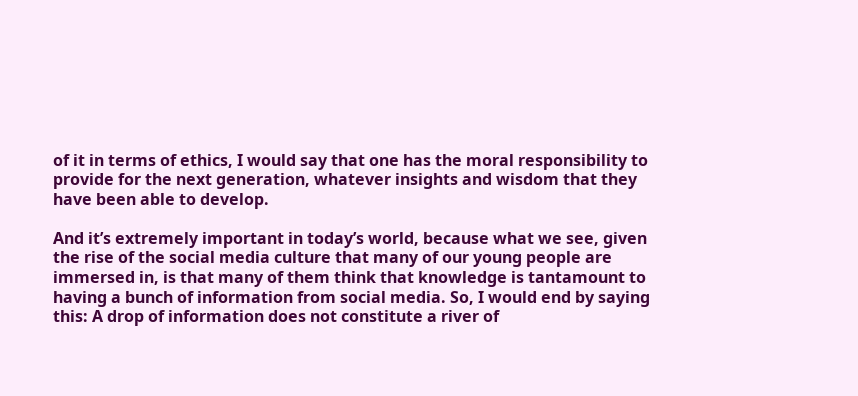of it in terms of ethics, I would say that one has the moral responsibility to provide for the next generation, whatever insights and wisdom that they have been able to develop.

And it’s extremely important in today’s world, because what we see, given the rise of the social media culture that many of our young people are immersed in, is that many of them think that knowledge is tantamount to having a bunch of information from social media. So, I would end by saying this: A drop of information does not constitute a river of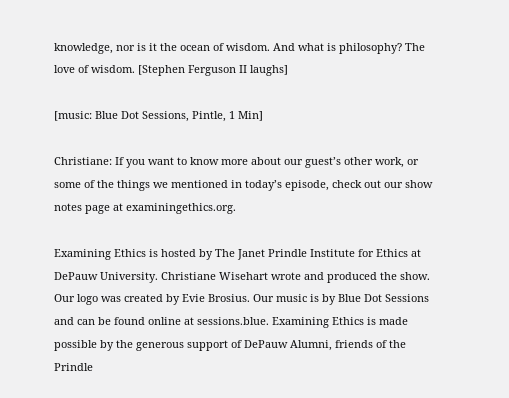knowledge, nor is it the ocean of wisdom. And what is philosophy? The love of wisdom. [Stephen Ferguson II laughs]

[music: Blue Dot Sessions, Pintle, 1 Min]

Christiane: If you want to know more about our guest’s other work, or some of the things we mentioned in today’s episode, check out our show notes page at examiningethics.org.

Examining Ethics is hosted by The Janet Prindle Institute for Ethics at DePauw University. Christiane Wisehart wrote and produced the show. Our logo was created by Evie Brosius. Our music is by Blue Dot Sessions and can be found online at sessions.blue. Examining Ethics is made possible by the generous support of DePauw Alumni, friends of the Prindle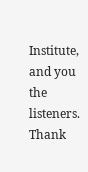Institute, and you the listeners. Thank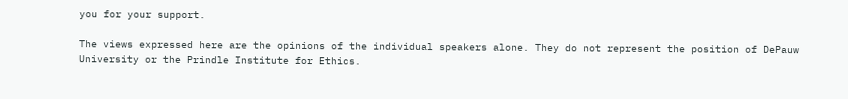you for your support.

The views expressed here are the opinions of the individual speakers alone. They do not represent the position of DePauw University or the Prindle Institute for Ethics.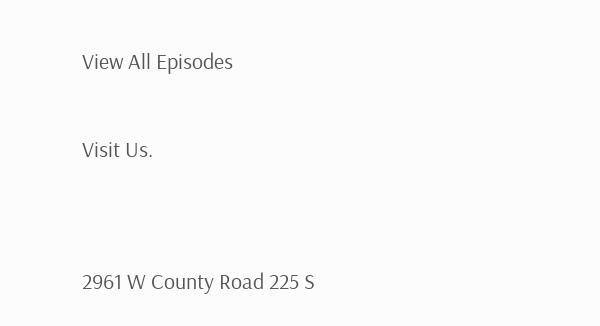View All Episodes

Visit Us.


2961 W County Road 225 S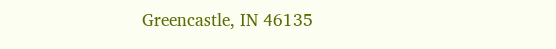Greencastle, IN 46135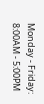Monday - Friday: 8:00AM - 5:00PM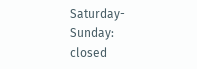Saturday-Sunday: closed